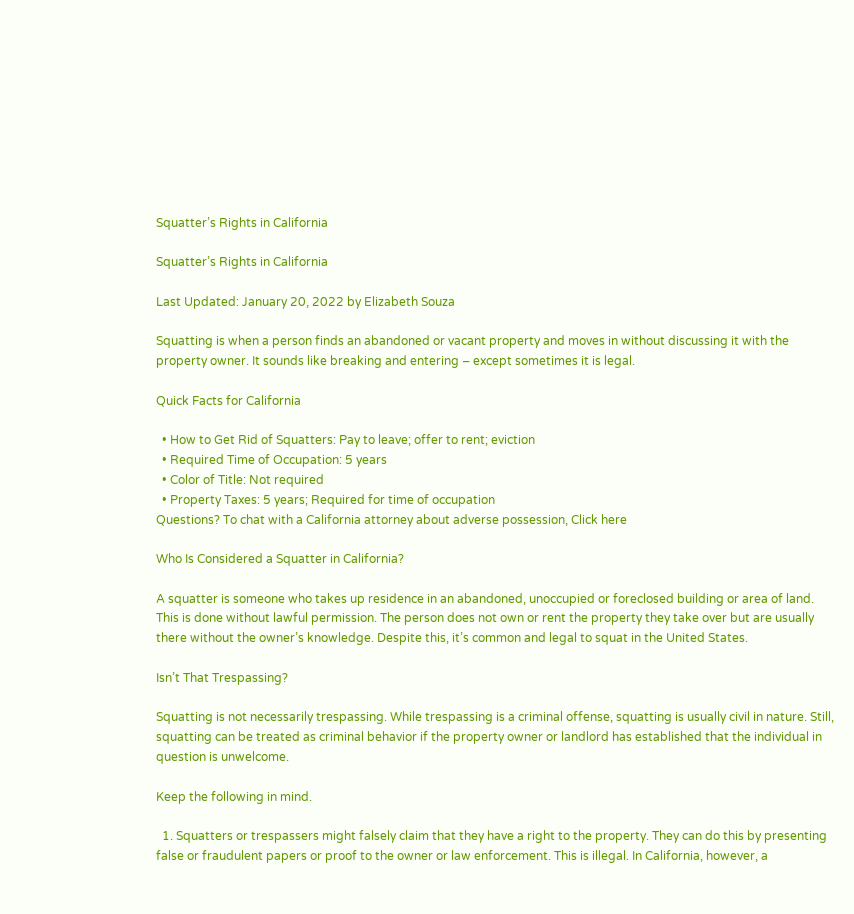Squatter’s Rights in California

Squatter’s Rights in California

Last Updated: January 20, 2022 by Elizabeth Souza

Squatting is when a person finds an abandoned or vacant property and moves in without discussing it with the property owner. It sounds like breaking and entering – except sometimes it is legal.

Quick Facts for California

  • How to Get Rid of Squatters: Pay to leave; offer to rent; eviction
  • Required Time of Occupation: 5 years
  • Color of Title: Not required
  • Property Taxes: 5 years; Required for time of occupation
Questions? To chat with a California attorney about adverse possession, Click here

Who Is Considered a Squatter in California?

A squatter is someone who takes up residence in an abandoned, unoccupied or foreclosed building or area of land. This is done without lawful permission. The person does not own or rent the property they take over but are usually there without the owner’s knowledge. Despite this, it’s common and legal to squat in the United States.

Isn’t That Trespassing?

Squatting is not necessarily trespassing. While trespassing is a criminal offense, squatting is usually civil in nature. Still, squatting can be treated as criminal behavior if the property owner or landlord has established that the individual in question is unwelcome.

Keep the following in mind.

  1. Squatters or trespassers might falsely claim that they have a right to the property. They can do this by presenting false or fraudulent papers or proof to the owner or law enforcement. This is illegal. In California, however, a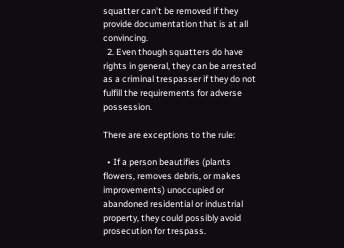squatter can’t be removed if they provide documentation that is at all convincing.
  2. Even though squatters do have rights in general, they can be arrested as a criminal trespasser if they do not fulfill the requirements for adverse possession.

There are exceptions to the rule:

  • If a person beautifies (plants flowers, removes debris, or makes improvements) unoccupied or abandoned residential or industrial property, they could possibly avoid prosecution for trespass.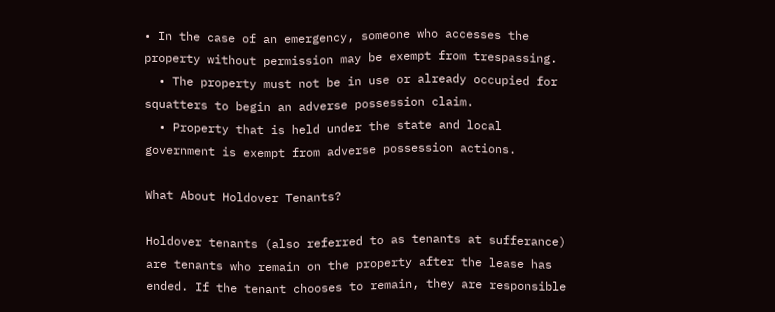• In the case of an emergency, someone who accesses the property without permission may be exempt from trespassing.
  • The property must not be in use or already occupied for squatters to begin an adverse possession claim.
  • Property that is held under the state and local government is exempt from adverse possession actions.

What About Holdover Tenants?

Holdover tenants (also referred to as tenants at sufferance) are tenants who remain on the property after the lease has ended. If the tenant chooses to remain, they are responsible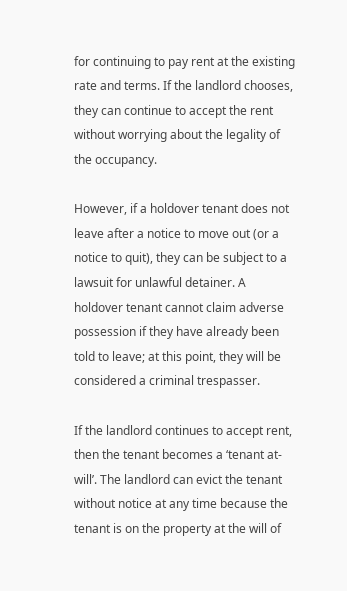for continuing to pay rent at the existing rate and terms. If the landlord chooses, they can continue to accept the rent without worrying about the legality of the occupancy.

However, if a holdover tenant does not leave after a notice to move out (or a notice to quit), they can be subject to a lawsuit for unlawful detainer. A holdover tenant cannot claim adverse possession if they have already been told to leave; at this point, they will be considered a criminal trespasser.

If the landlord continues to accept rent, then the tenant becomes a ‘tenant at-will’. The landlord can evict the tenant without notice at any time because the tenant is on the property at the will of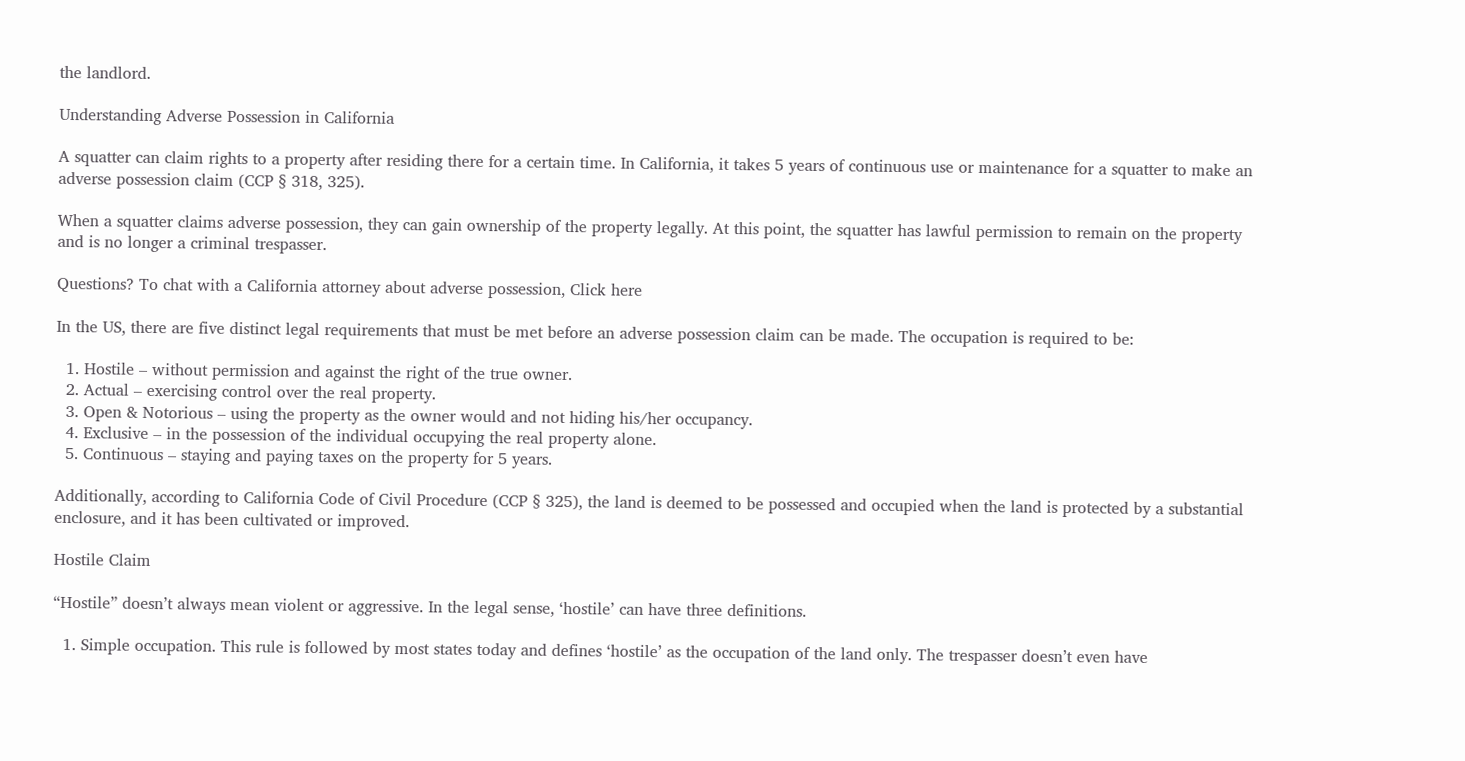the landlord.

Understanding Adverse Possession in California

A squatter can claim rights to a property after residing there for a certain time. In California, it takes 5 years of continuous use or maintenance for a squatter to make an adverse possession claim (CCP § 318, 325).

When a squatter claims adverse possession, they can gain ownership of the property legally. At this point, the squatter has lawful permission to remain on the property and is no longer a criminal trespasser.

Questions? To chat with a California attorney about adverse possession, Click here

In the US, there are five distinct legal requirements that must be met before an adverse possession claim can be made. The occupation is required to be:

  1. Hostile – without permission and against the right of the true owner.
  2. Actual – exercising control over the real property.
  3. Open & Notorious – using the property as the owner would and not hiding his/her occupancy.
  4. Exclusive – in the possession of the individual occupying the real property alone.
  5. Continuous – staying and paying taxes on the property for 5 years.

Additionally, according to California Code of Civil Procedure (CCP § 325), the land is deemed to be possessed and occupied when the land is protected by a substantial enclosure, and it has been cultivated or improved.

Hostile Claim

“Hostile” doesn’t always mean violent or aggressive. In the legal sense, ‘hostile’ can have three definitions.

  1. Simple occupation. This rule is followed by most states today and defines ‘hostile’ as the occupation of the land only. The trespasser doesn’t even have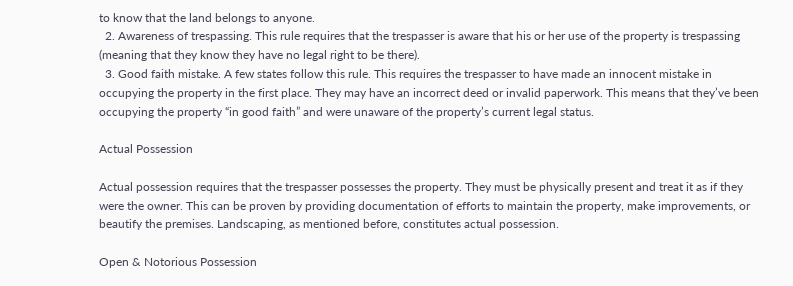to know that the land belongs to anyone.
  2. Awareness of trespassing. This rule requires that the trespasser is aware that his or her use of the property is trespassing (meaning that they know they have no legal right to be there).
  3. Good faith mistake. A few states follow this rule. This requires the trespasser to have made an innocent mistake in occupying the property in the first place. They may have an incorrect deed or invalid paperwork. This means that they’ve been occupying the property “in good faith” and were unaware of the property’s current legal status.

Actual Possession

Actual possession requires that the trespasser possesses the property. They must be physically present and treat it as if they were the owner. This can be proven by providing documentation of efforts to maintain the property, make improvements, or beautify the premises. Landscaping, as mentioned before, constitutes actual possession.

Open & Notorious Possession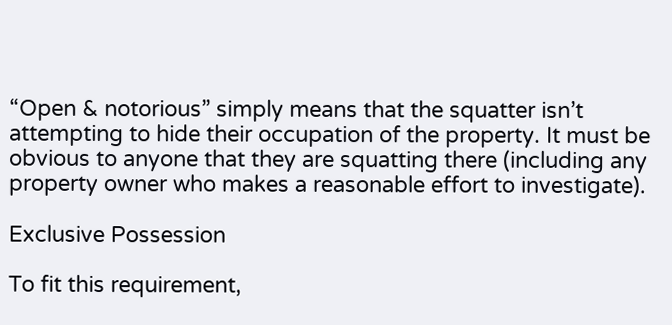“Open & notorious” simply means that the squatter isn’t attempting to hide their occupation of the property. It must be obvious to anyone that they are squatting there (including any property owner who makes a reasonable effort to investigate).

Exclusive Possession

To fit this requirement,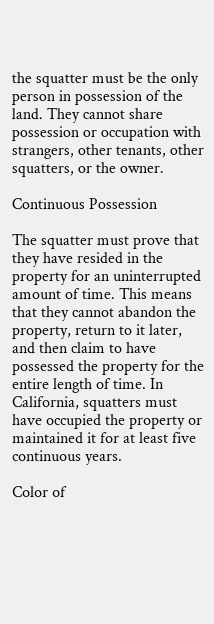the squatter must be the only person in possession of the land. They cannot share possession or occupation with strangers, other tenants, other squatters, or the owner.

Continuous Possession

The squatter must prove that they have resided in the property for an uninterrupted amount of time. This means that they cannot abandon the property, return to it later, and then claim to have possessed the property for the entire length of time. In California, squatters must have occupied the property or maintained it for at least five continuous years.

Color of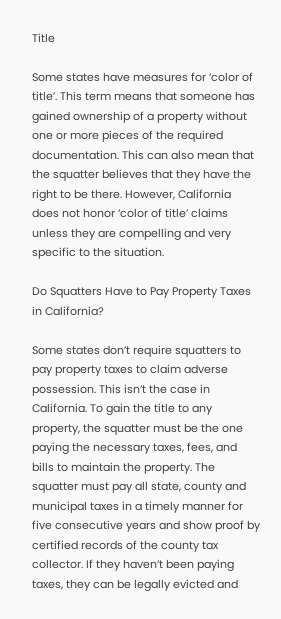Title

Some states have measures for ‘color of title’. This term means that someone has gained ownership of a property without one or more pieces of the required documentation. This can also mean that the squatter believes that they have the right to be there. However, California does not honor ‘color of title’ claims unless they are compelling and very specific to the situation.

Do Squatters Have to Pay Property Taxes in California?

Some states don’t require squatters to pay property taxes to claim adverse possession. This isn’t the case in California. To gain the title to any property, the squatter must be the one paying the necessary taxes, fees, and bills to maintain the property. The squatter must pay all state, county and municipal taxes in a timely manner for five consecutive years and show proof by certified records of the county tax collector. If they haven’t been paying taxes, they can be legally evicted and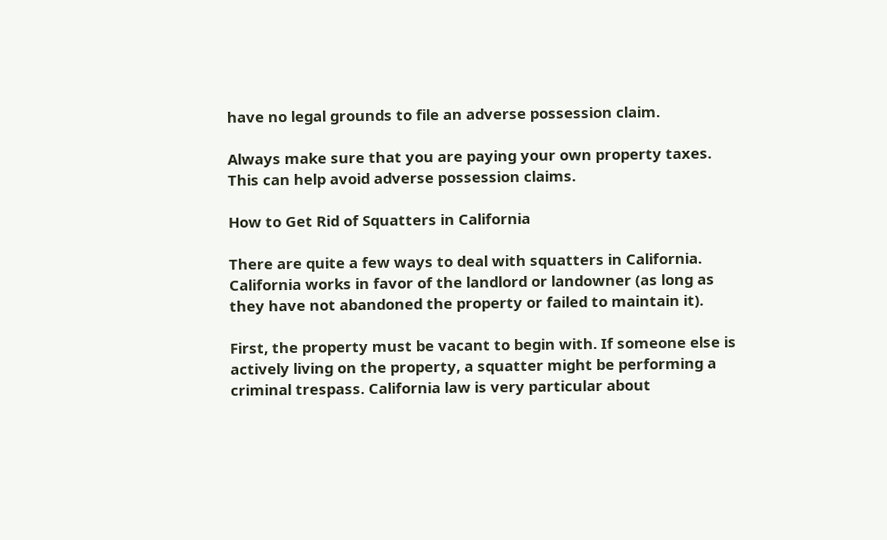have no legal grounds to file an adverse possession claim.

Always make sure that you are paying your own property taxes. This can help avoid adverse possession claims.

How to Get Rid of Squatters in California

There are quite a few ways to deal with squatters in California. California works in favor of the landlord or landowner (as long as they have not abandoned the property or failed to maintain it).

First, the property must be vacant to begin with. If someone else is actively living on the property, a squatter might be performing a criminal trespass. California law is very particular about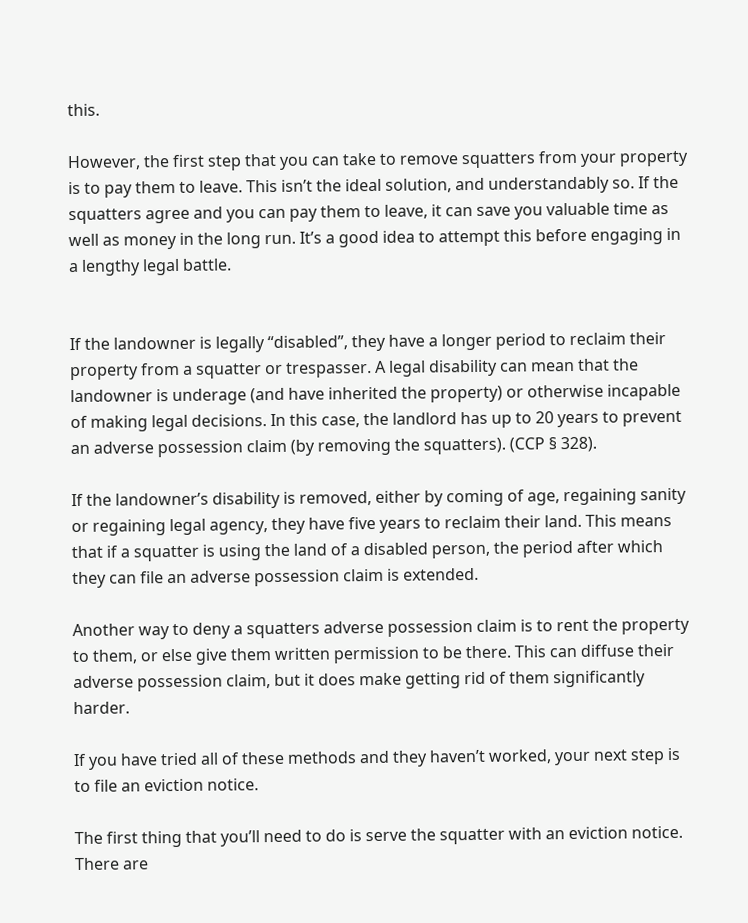this.

However, the first step that you can take to remove squatters from your property is to pay them to leave. This isn’t the ideal solution, and understandably so. If the squatters agree and you can pay them to leave, it can save you valuable time as well as money in the long run. It’s a good idea to attempt this before engaging in a lengthy legal battle.


If the landowner is legally “disabled”, they have a longer period to reclaim their property from a squatter or trespasser. A legal disability can mean that the landowner is underage (and have inherited the property) or otherwise incapable of making legal decisions. In this case, the landlord has up to 20 years to prevent an adverse possession claim (by removing the squatters). (CCP § 328).

If the landowner’s disability is removed, either by coming of age, regaining sanity or regaining legal agency, they have five years to reclaim their land. This means that if a squatter is using the land of a disabled person, the period after which they can file an adverse possession claim is extended.

Another way to deny a squatters adverse possession claim is to rent the property to them, or else give them written permission to be there. This can diffuse their adverse possession claim, but it does make getting rid of them significantly harder.

If you have tried all of these methods and they haven’t worked, your next step is to file an eviction notice.

The first thing that you’ll need to do is serve the squatter with an eviction notice. There are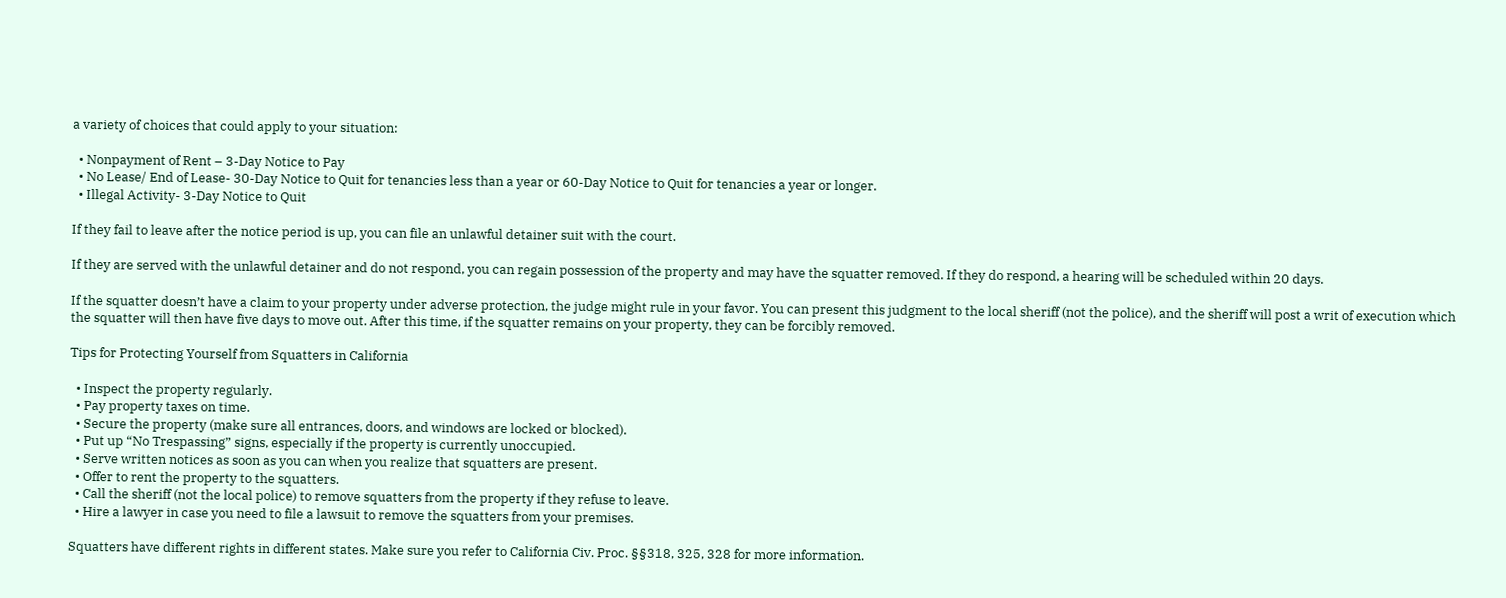a variety of choices that could apply to your situation:

  • Nonpayment of Rent – 3-Day Notice to Pay
  • No Lease/ End of Lease- 30-Day Notice to Quit for tenancies less than a year or 60-Day Notice to Quit for tenancies a year or longer.
  • Illegal Activity- 3-Day Notice to Quit

If they fail to leave after the notice period is up, you can file an unlawful detainer suit with the court.

If they are served with the unlawful detainer and do not respond, you can regain possession of the property and may have the squatter removed. If they do respond, a hearing will be scheduled within 20 days.

If the squatter doesn’t have a claim to your property under adverse protection, the judge might rule in your favor. You can present this judgment to the local sheriff (not the police), and the sheriff will post a writ of execution which the squatter will then have five days to move out. After this time, if the squatter remains on your property, they can be forcibly removed.

Tips for Protecting Yourself from Squatters in California

  • Inspect the property regularly.
  • Pay property taxes on time.
  • Secure the property (make sure all entrances, doors, and windows are locked or blocked).
  • Put up “No Trespassing” signs, especially if the property is currently unoccupied.
  • Serve written notices as soon as you can when you realize that squatters are present.
  • Offer to rent the property to the squatters.
  • Call the sheriff (not the local police) to remove squatters from the property if they refuse to leave.
  • Hire a lawyer in case you need to file a lawsuit to remove the squatters from your premises.

Squatters have different rights in different states. Make sure you refer to California Civ. Proc. §§318, 325, 328 for more information.